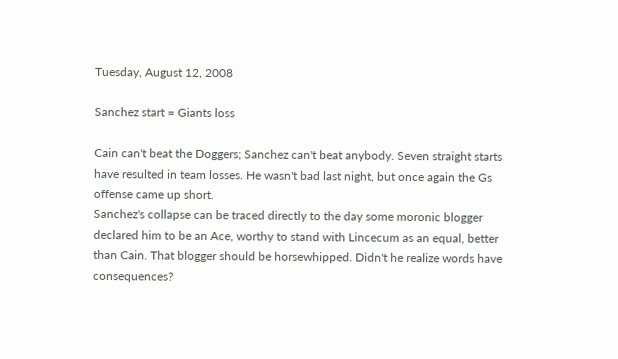Tuesday, August 12, 2008

Sanchez start = Giants loss

Cain can't beat the Doggers; Sanchez can't beat anybody. Seven straight starts have resulted in team losses. He wasn't bad last night, but once again the Gs offense came up short.
Sanchez's collapse can be traced directly to the day some moronic blogger declared him to be an Ace, worthy to stand with Lincecum as an equal, better than Cain. That blogger should be horsewhipped. Didn't he realize words have consequences?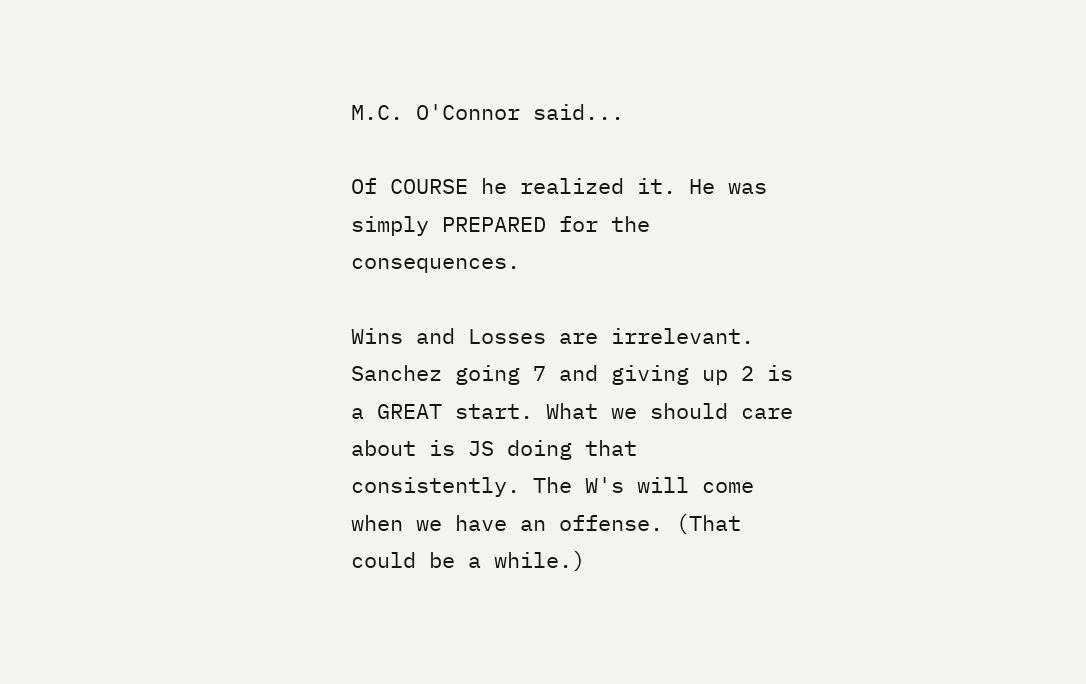M.C. O'Connor said...

Of COURSE he realized it. He was simply PREPARED for the consequences.

Wins and Losses are irrelevant. Sanchez going 7 and giving up 2 is a GREAT start. What we should care about is JS doing that consistently. The W's will come when we have an offense. (That could be a while.)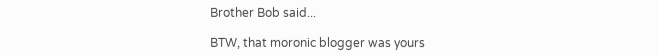Brother Bob said...

BTW, that moronic blogger was yours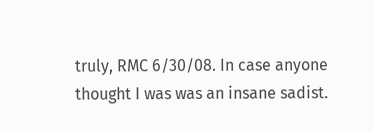truly, RMC 6/30/08. In case anyone thought I was was an insane sadist.